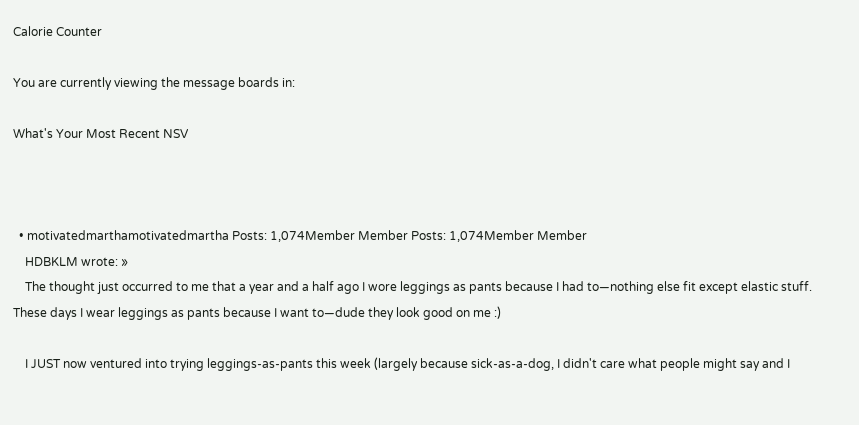Calorie Counter

You are currently viewing the message boards in:

What's Your Most Recent NSV



  • motivatedmarthamotivatedmartha Posts: 1,074Member Member Posts: 1,074Member Member
    HDBKLM wrote: »
    The thought just occurred to me that a year and a half ago I wore leggings as pants because I had to—nothing else fit except elastic stuff. These days I wear leggings as pants because I want to—dude they look good on me :)

    I JUST now ventured into trying leggings-as-pants this week (largely because sick-as-a-dog, I didn't care what people might say and I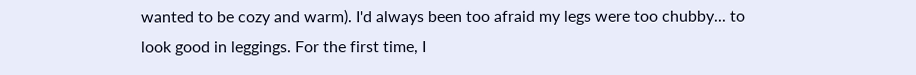wanted to be cozy and warm). I'd always been too afraid my legs were too chubby... to look good in leggings. For the first time, I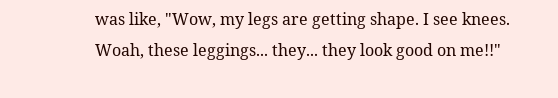was like, "Wow, my legs are getting shape. I see knees. Woah, these leggings... they... they look good on me!!"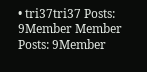• tri37tri37 Posts: 9Member Member Posts: 9Member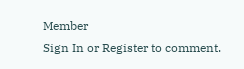Member
Sign In or Register to comment.